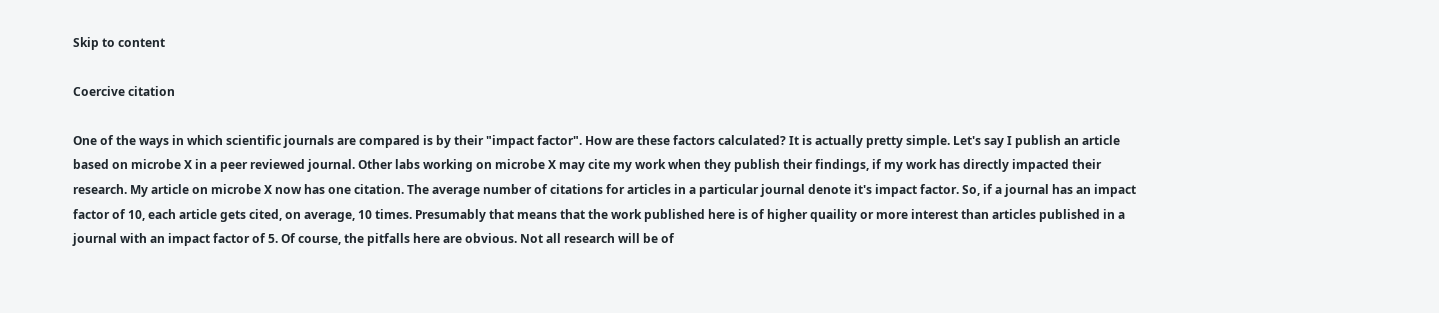Skip to content

Coercive citation

One of the ways in which scientific journals are compared is by their "impact factor". How are these factors calculated? It is actually pretty simple. Let's say I publish an article based on microbe X in a peer reviewed journal. Other labs working on microbe X may cite my work when they publish their findings, if my work has directly impacted their research. My article on microbe X now has one citation. The average number of citations for articles in a particular journal denote it's impact factor. So, if a journal has an impact factor of 10, each article gets cited, on average, 10 times. Presumably that means that the work published here is of higher quaility or more interest than articles published in a journal with an impact factor of 5. Of course, the pitfalls here are obvious. Not all research will be of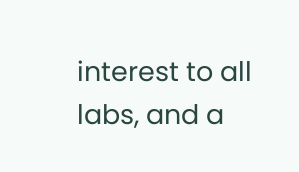interest to all labs, and a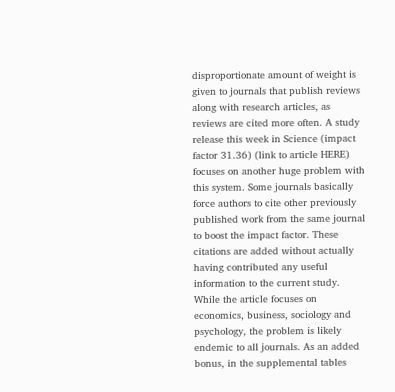disproportionate amount of weight is given to journals that publish reviews along with research articles, as reviews are cited more often. A study release this week in Science (impact factor 31.36) (link to article HERE) focuses on another huge problem with this system. Some journals basically force authors to cite other previously published work from the same journal to boost the impact factor. These citations are added without actually having contributed any useful information to the current study. While the article focuses on economics, business, sociology and psychology, the problem is likely endemic to all journals. As an added bonus, in the supplemental tables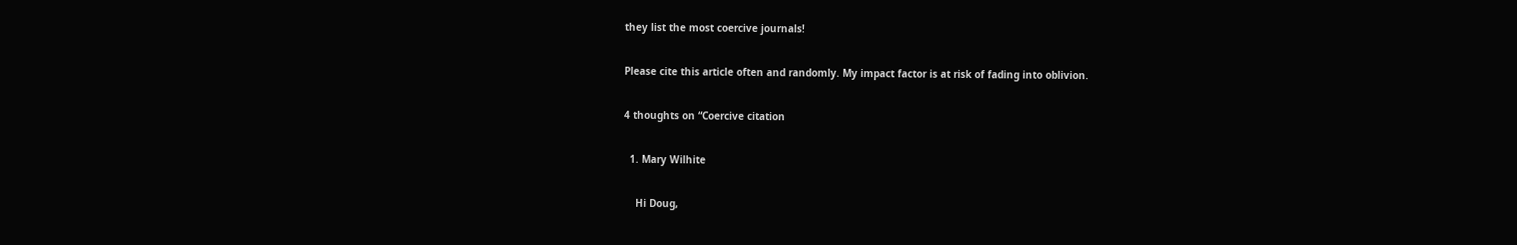they list the most coercive journals!

Please cite this article often and randomly. My impact factor is at risk of fading into oblivion.

4 thoughts on “Coercive citation

  1. Mary Wilhite

    Hi Doug,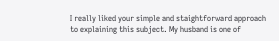I really liked your simple and staightforward approach to explaining this subject. My husband is one of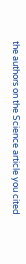the authors on the Science article you cited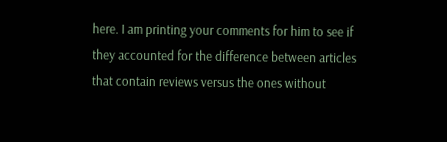here. I am printing your comments for him to see if they accounted for the difference between articles that contain reviews versus the ones without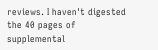reviews. I haven't digested the 40 pages of supplemental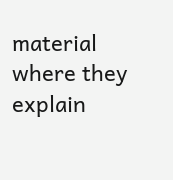material where they explain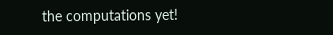the computations yet!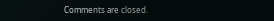Comments are closed.